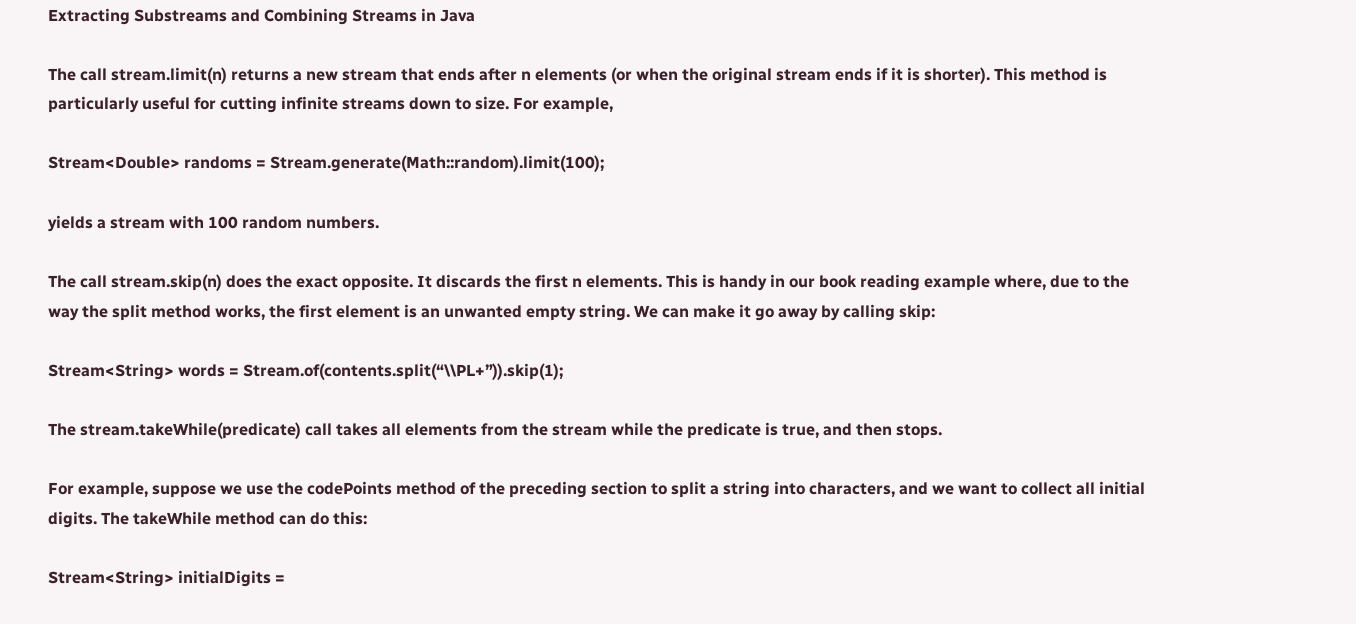Extracting Substreams and Combining Streams in Java

The call stream.limit(n) returns a new stream that ends after n elements (or when the original stream ends if it is shorter). This method is particularly useful for cutting infinite streams down to size. For example,

Stream<Double> randoms = Stream.generate(Math::random).limit(100);

yields a stream with 100 random numbers.

The call stream.skip(n) does the exact opposite. It discards the first n elements. This is handy in our book reading example where, due to the way the split method works, the first element is an unwanted empty string. We can make it go away by calling skip:

Stream<String> words = Stream.of(contents.split(“\\PL+”)).skip(1);

The stream.takeWhile(predicate) call takes all elements from the stream while the predicate is true, and then stops.

For example, suppose we use the codePoints method of the preceding section to split a string into characters, and we want to collect all initial digits. The takeWhile method can do this:

Stream<String> initialDigits =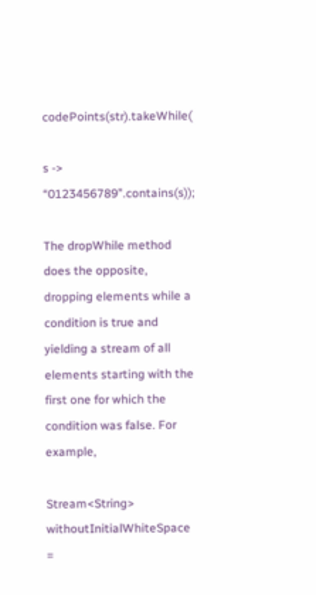codePoints(str).takeWhile(

s -> “0123456789”.contains(s));

The dropWhile method does the opposite, dropping elements while a condition is true and yielding a stream of all elements starting with the first one for which the condition was false. For example,

Stream<String> withoutInitialWhiteSpace =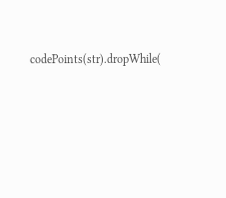codePoints(str).dropWhile(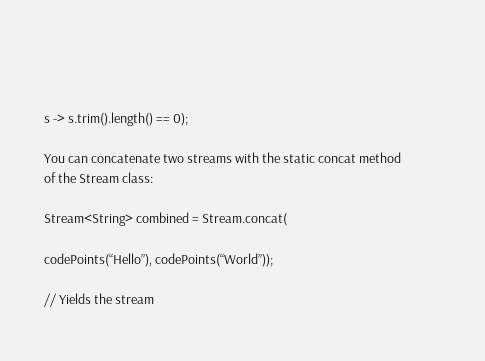s -> s.trim().length() == 0);

You can concatenate two streams with the static concat method of the Stream class:

Stream<String> combined = Stream.concat(

codePoints(“Hello”), codePoints(“World”));

// Yields the stream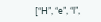[“H”, “e”, “l”,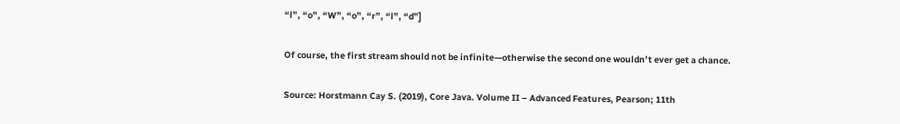“l”, “o”, “W”, “o”, “r”, “l”, “d”]

Of course, the first stream should not be infinite—otherwise the second one wouldn’t ever get a chance.

Source: Horstmann Cay S. (2019), Core Java. Volume II – Advanced Features, Pearson; 11th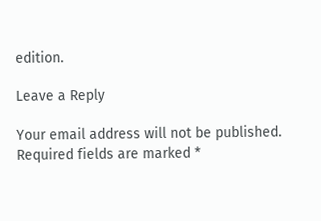edition.

Leave a Reply

Your email address will not be published. Required fields are marked *